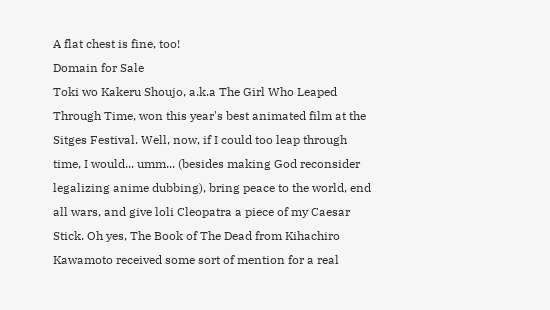A flat chest is fine, too!
Domain for Sale
Toki wo Kakeru Shoujo, a.k.a The Girl Who Leaped Through Time, won this year's best animated film at the Sitges Festival. Well, now, if I could too leap through time, I would... umm... (besides making God reconsider legalizing anime dubbing), bring peace to the world, end all wars, and give loli Cleopatra a piece of my Caesar Stick. Oh yes, The Book of The Dead from Kihachiro Kawamoto received some sort of mention for a real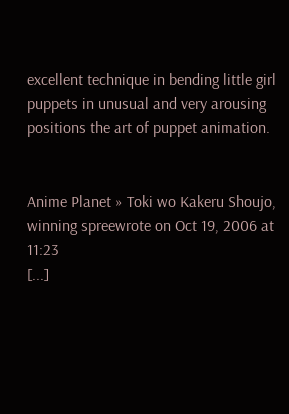excellent technique in bending little girl puppets in unusual and very arousing positions the art of puppet animation.


Anime Planet » Toki wo Kakeru Shoujo, winning spreewrote on Oct 19, 2006 at 11:23
[...]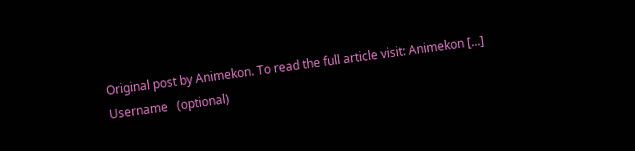Original post by Animekon. To read the full article visit: Animekon [...]
Username   (optional)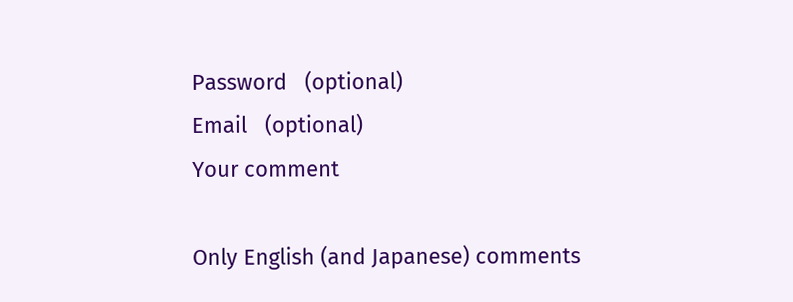Password   (optional)
Email   (optional)
Your comment

Only English (and Japanese) comments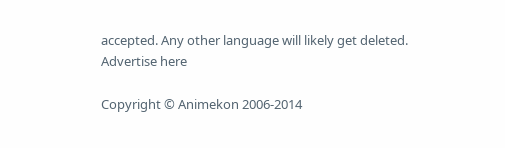accepted. Any other language will likely get deleted.
Advertise here

Copyright © Animekon 2006-2014